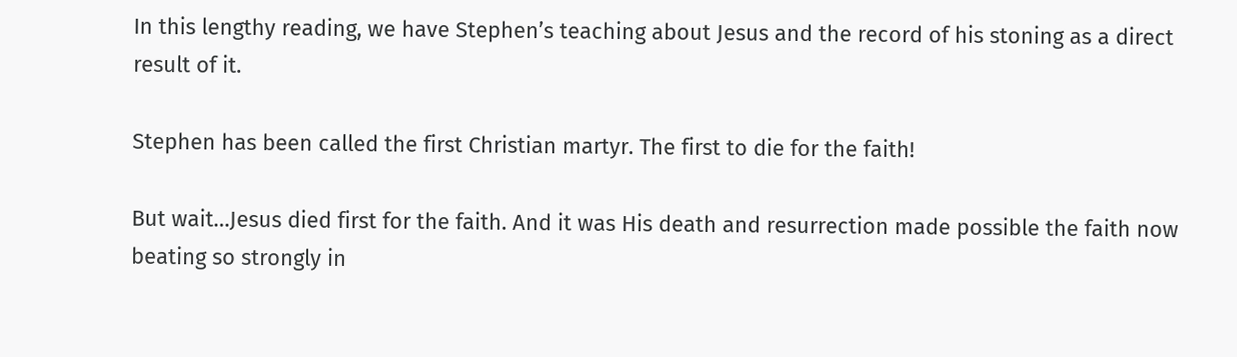In this lengthy reading, we have Stephen’s teaching about Jesus and the record of his stoning as a direct result of it.

Stephen has been called the first Christian martyr. The first to die for the faith!

But wait…Jesus died first for the faith. And it was His death and resurrection made possible the faith now beating so strongly in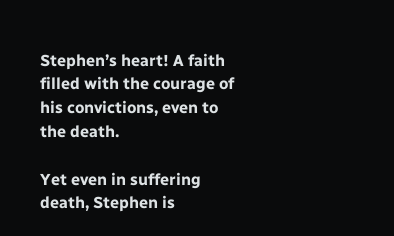Stephen’s heart! A faith filled with the courage of his convictions, even to the death.

Yet even in suffering death, Stephen is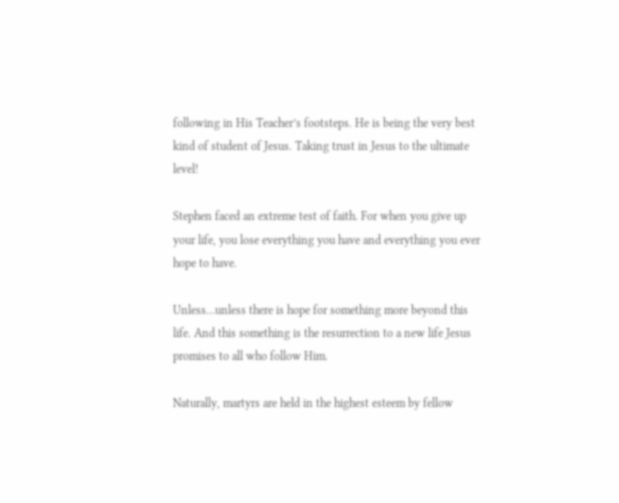following in His Teacher’s footsteps. He is being the very best kind of student of Jesus. Taking trust in Jesus to the ultimate level!

Stephen faced an extreme test of faith. For when you give up your life, you lose everything you have and everything you ever hope to have.

Unless…unless there is hope for something more beyond this life. And this something is the resurrection to a new life Jesus promises to all who follow Him.

Naturally, martyrs are held in the highest esteem by fellow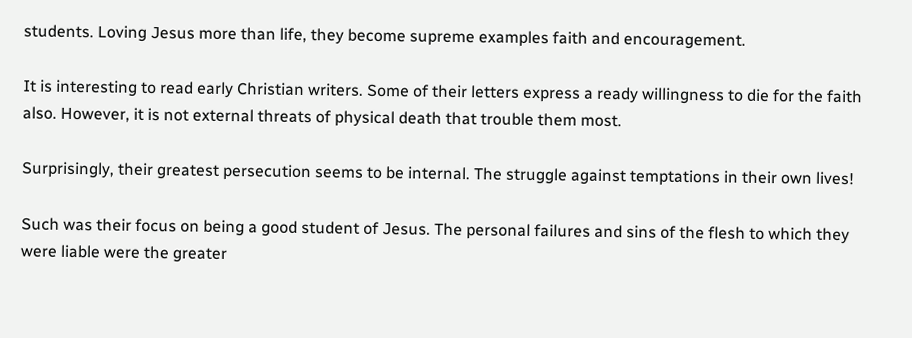students. Loving Jesus more than life, they become supreme examples faith and encouragement.

It is interesting to read early Christian writers. Some of their letters express a ready willingness to die for the faith also. However, it is not external threats of physical death that trouble them most.

Surprisingly, their greatest persecution seems to be internal. The struggle against temptations in their own lives!

Such was their focus on being a good student of Jesus. The personal failures and sins of the flesh to which they were liable were the greater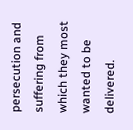persecution and suffering from which they most wanted to be delivered.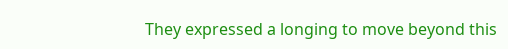They expressed a longing to move beyond this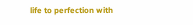life to perfection with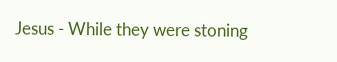Jesus - While they were stoning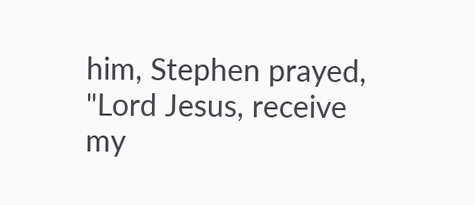him, Stephen prayed, "Lord Jesus, receive my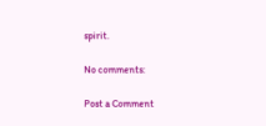spirit.

No comments:

Post a Comment